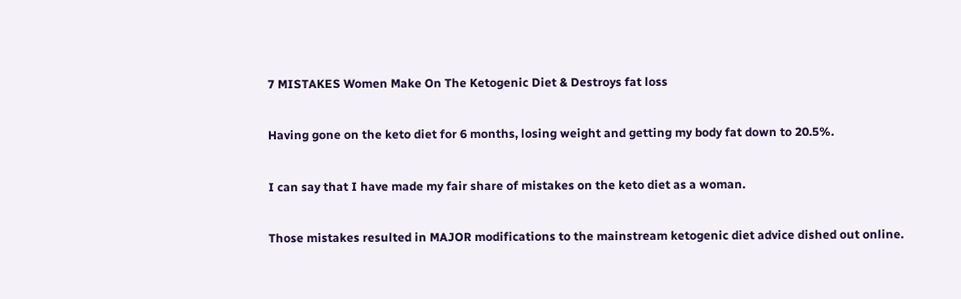7 MISTAKES Women Make On The Ketogenic Diet & Destroys fat loss

Having gone on the keto diet for 6 months, losing weight and getting my body fat down to 20.5%.

I can say that I have made my fair share of mistakes on the keto diet as a woman.

Those mistakes resulted in MAJOR modifications to the mainstream ketogenic diet advice dished out online.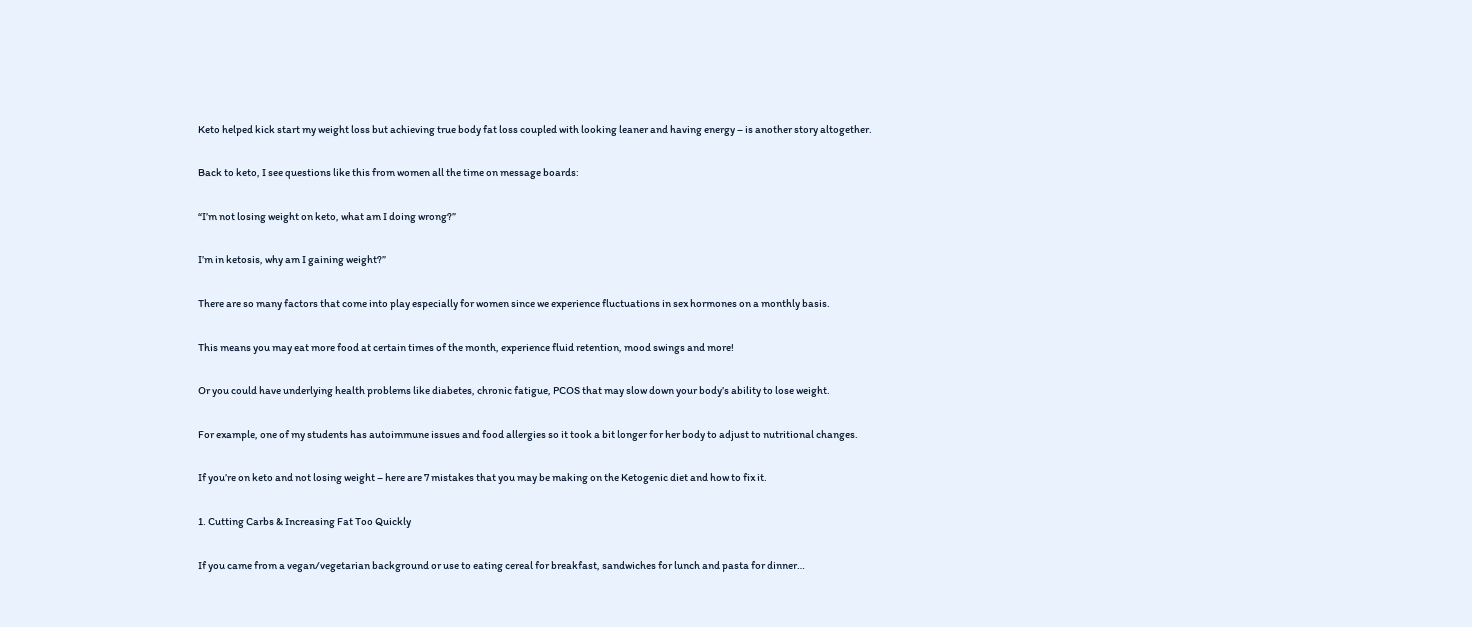Keto helped kick start my weight loss but achieving true body fat loss coupled with looking leaner and having energy – is another story altogether.

Back to keto, I see questions like this from women all the time on message boards:

“I’m not losing weight on keto, what am I doing wrong?”

I’m in ketosis, why am I gaining weight?”

There are so many factors that come into play especially for women since we experience fluctuations in sex hormones on a monthly basis.

This means you may eat more food at certain times of the month, experience fluid retention, mood swings and more!

Or you could have underlying health problems like diabetes, chronic fatigue, PCOS that may slow down your body’s ability to lose weight.

For example, one of my students has autoimmune issues and food allergies so it took a bit longer for her body to adjust to nutritional changes.

If you’re on keto and not losing weight – here are 7 mistakes that you may be making on the Ketogenic diet and how to fix it.

1. Cutting Carbs & Increasing Fat Too Quickly

If you came from a vegan/vegetarian background or use to eating cereal for breakfast, sandwiches for lunch and pasta for dinner…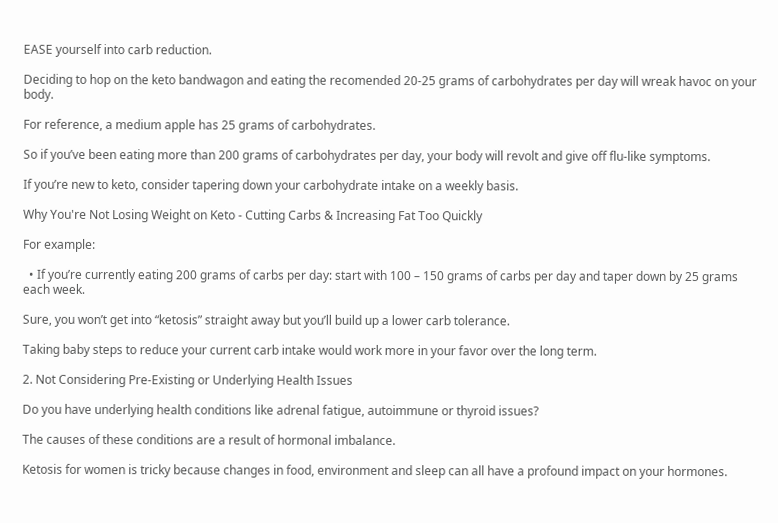EASE yourself into carb reduction.

Deciding to hop on the keto bandwagon and eating the recomended 20-25 grams of carbohydrates per day will wreak havoc on your body.

For reference, a medium apple has 25 grams of carbohydrates.

So if you’ve been eating more than 200 grams of carbohydrates per day, your body will revolt and give off flu-like symptoms.

If you’re new to keto, consider tapering down your carbohydrate intake on a weekly basis.

Why You're Not Losing Weight on Keto - Cutting Carbs & Increasing Fat Too Quickly

For example:

  • If you’re currently eating 200 grams of carbs per day: start with 100 – 150 grams of carbs per day and taper down by 25 grams each week.

Sure, you won’t get into “ketosis” straight away but you’ll build up a lower carb tolerance.

Taking baby steps to reduce your current carb intake would work more in your favor over the long term.

2. Not Considering Pre-Existing or Underlying Health Issues

Do you have underlying health conditions like adrenal fatigue, autoimmune or thyroid issues?

The causes of these conditions are a result of hormonal imbalance.

Ketosis for women is tricky because changes in food, environment and sleep can all have a profound impact on your hormones.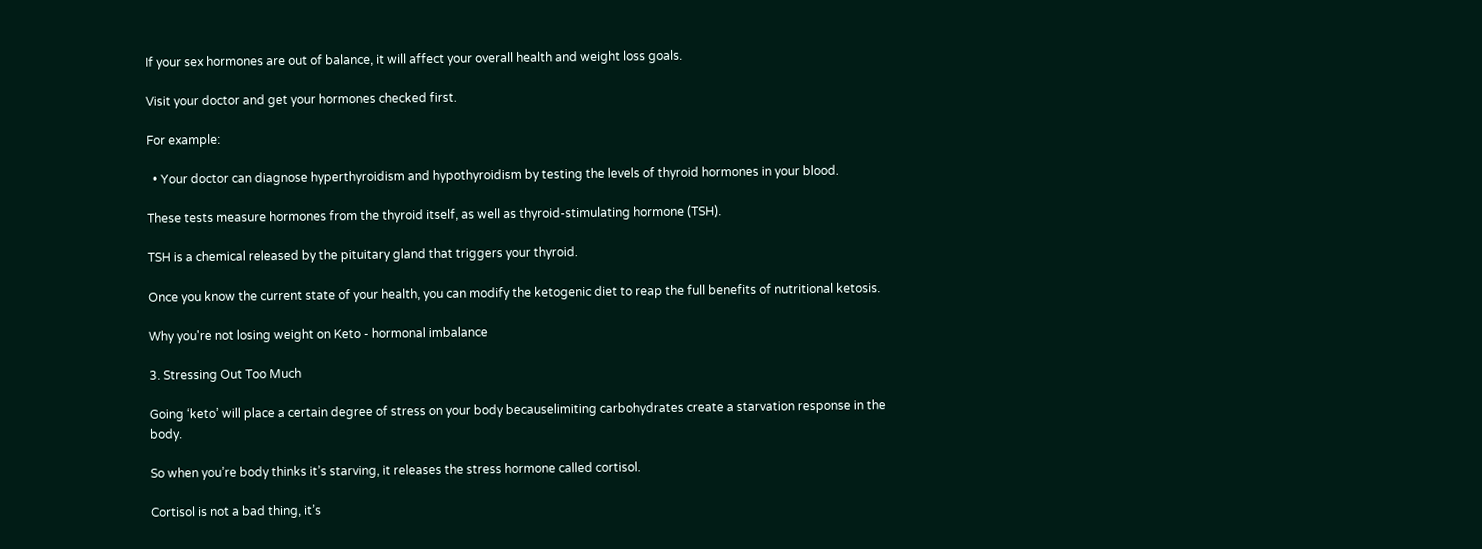If your sex hormones are out of balance, it will affect your overall health and weight loss goals.

Visit your doctor and get your hormones checked first.

For example:

  • Your doctor can diagnose hyperthyroidism and hypothyroidism by testing the levels of thyroid hormones in your blood.

These tests measure hormones from the thyroid itself, as well as thyroid-stimulating hormone (TSH).

TSH is a chemical released by the pituitary gland that triggers your thyroid.

Once you know the current state of your health, you can modify the ketogenic diet to reap the full benefits of nutritional ketosis.

Why you're not losing weight on Keto - hormonal imbalance

3. Stressing Out Too Much

Going ‘keto’ will place a certain degree of stress on your body becauselimiting carbohydrates create a starvation response in the body.

So when you’re body thinks it’s starving, it releases the stress hormone called cortisol.

Cortisol is not a bad thing, it’s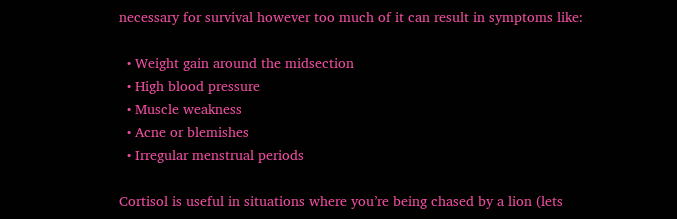necessary for survival however too much of it can result in symptoms like:

  • Weight gain around the midsection
  • High blood pressure
  • Muscle weakness
  • Acne or blemishes
  • Irregular menstrual periods

Cortisol is useful in situations where you’re being chased by a lion (lets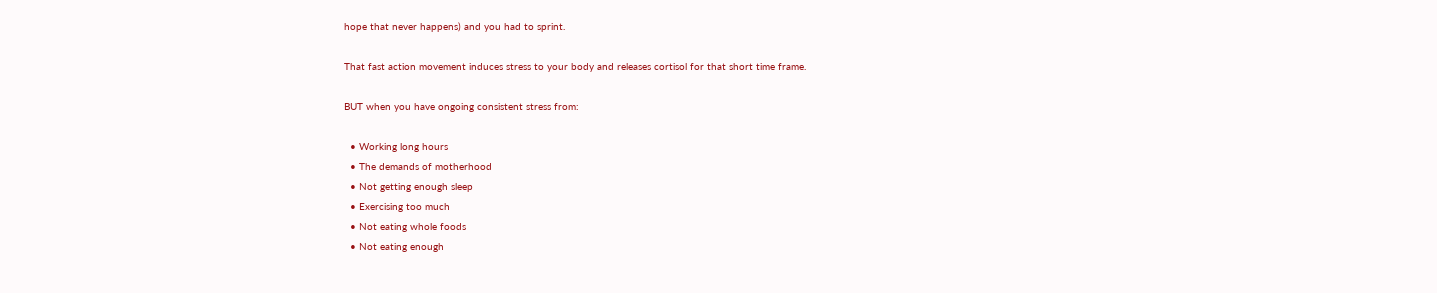hope that never happens) and you had to sprint.

That fast action movement induces stress to your body and releases cortisol for that short time frame.

BUT when you have ongoing consistent stress from:

  • Working long hours
  • The demands of motherhood
  • Not getting enough sleep
  • Exercising too much
  • Not eating whole foods
  • Not eating enough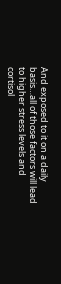And exposed to it on a daily basis…all of those factors will lead to higher stress levels and cortisol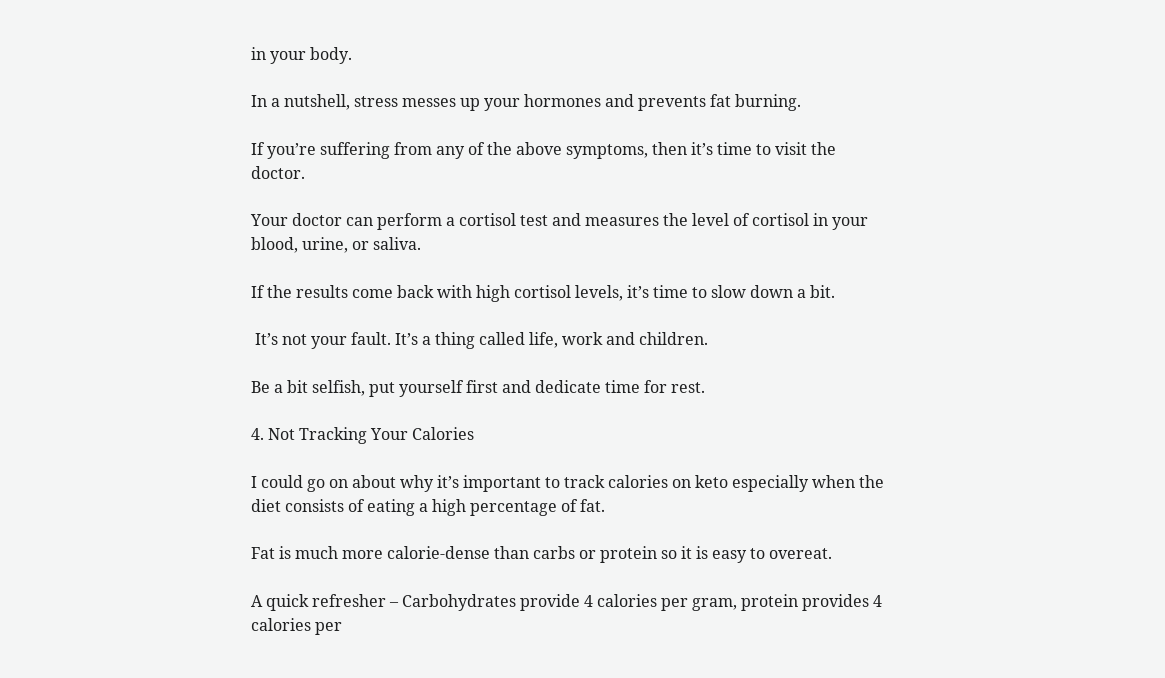in your body.

In a nutshell, stress messes up your hormones and prevents fat burning.

If you’re suffering from any of the above symptoms, then it’s time to visit the doctor.

Your doctor can perform a cortisol test and measures the level of cortisol in your blood, urine, or saliva.

If the results come back with high cortisol levels, it’s time to slow down a bit.

 It’s not your fault. It’s a thing called life, work and children.

Be a bit selfish, put yourself first and dedicate time for rest.

4. Not Tracking Your Calories

I could go on about why it’s important to track calories on keto especially when the diet consists of eating a high percentage of fat.

Fat is much more calorie-dense than carbs or protein so it is easy to overeat.

A quick refresher – Carbohydrates provide 4 calories per gram, protein provides 4 calories per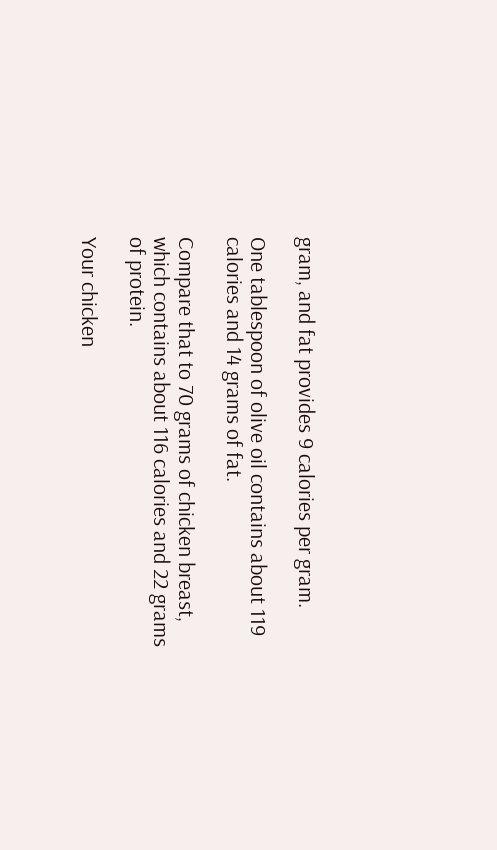gram, and fat provides 9 calories per gram.

One tablespoon of olive oil contains about 119 calories and 14 grams of fat.

Compare that to 70 grams of chicken breast, which contains about 116 calories and 22 grams of protein.

Your chicken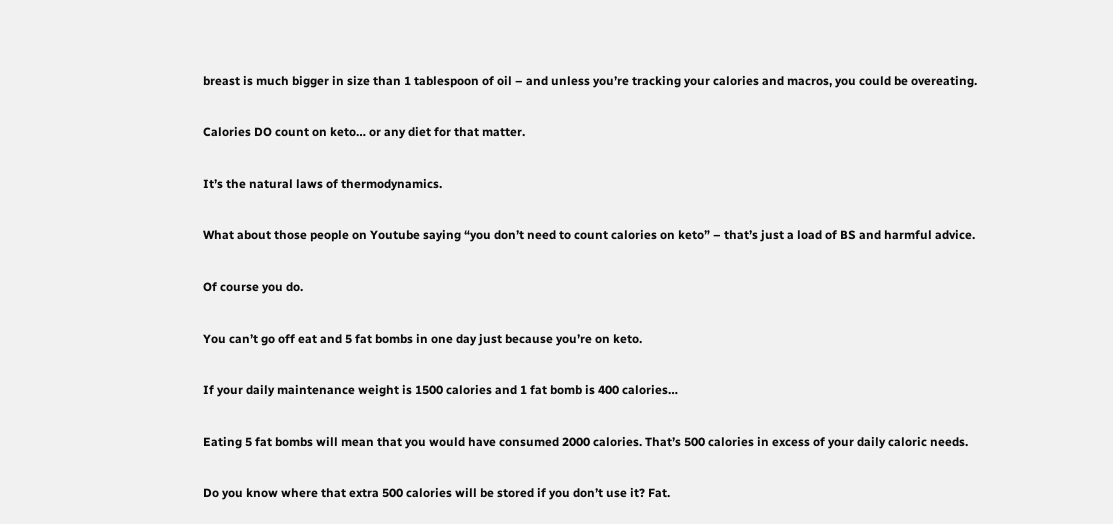breast is much bigger in size than 1 tablespoon of oil – and unless you’re tracking your calories and macros, you could be overeating.

Calories DO count on keto… or any diet for that matter.

It’s the natural laws of thermodynamics.

What about those people on Youtube saying “you don’t need to count calories on keto” – that’s just a load of BS and harmful advice.

Of course you do.

You can’t go off eat and 5 fat bombs in one day just because you’re on keto.

If your daily maintenance weight is 1500 calories and 1 fat bomb is 400 calories…

Eating 5 fat bombs will mean that you would have consumed 2000 calories. That’s 500 calories in excess of your daily caloric needs.

Do you know where that extra 500 calories will be stored if you don’t use it? Fat.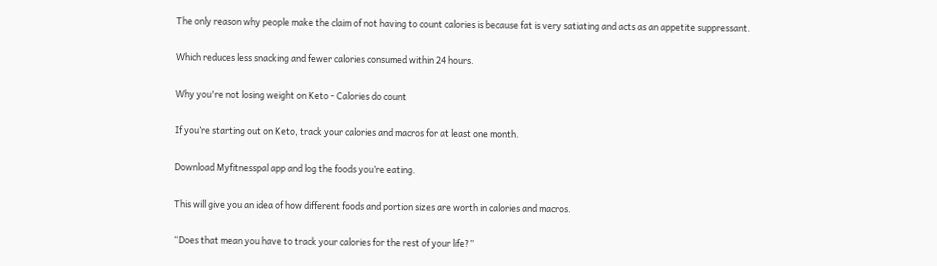The only reason why people make the claim of not having to count calories is because fat is very satiating and acts as an appetite suppressant.

Which reduces less snacking and fewer calories consumed within 24 hours.

Why you're not losing weight on Keto - Calories do count

If you’re starting out on Keto, track your calories and macros for at least one month.

Download Myfitnesspal app and log the foods you’re eating.

This will give you an idea of how different foods and portion sizes are worth in calories and macros.

“Does that mean you have to track your calories for the rest of your life?”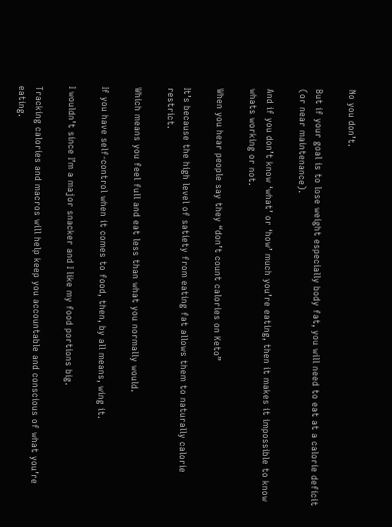No you don’t.

But if your goal is to lose weight especially body fat, you will need to eat at a calorie deficit (or near maintenance).

And if you don’t know ‘what’ or ‘how’ much you’re eating, then it makes it impossible to know whats working or not.

When you hear people say they “don’t count calories on Keto”

It’s because the high level of satiety from eating fat allows them to naturally calorie restrict.

Which means you feel full and eat less than what you normally would.

If you have self-control when it comes to food, then, by all means, wing it.

I wouldn’t since I’m a major snacker and I like my food portions big.

Tracking calories and macros will help keep you accountable and conscious of what you’re eating.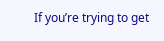If you’re trying to get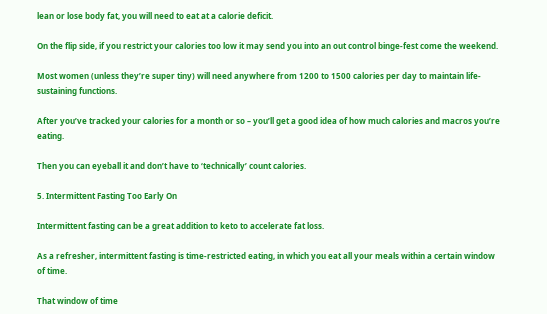lean or lose body fat, you will need to eat at a calorie deficit.

On the flip side, if you restrict your calories too low it may send you into an out control binge-fest come the weekend.

Most women (unless they’re super tiny) will need anywhere from 1200 to 1500 calories per day to maintain life-sustaining functions.

After you’ve tracked your calories for a month or so – you’ll get a good idea of how much calories and macros you’re eating.

Then you can eyeball it and don’t have to ‘technically’ count calories.

5. Intermittent Fasting Too Early On

Intermittent fasting can be a great addition to keto to accelerate fat loss.

As a refresher, intermittent fasting is time-restricted eating, in which you eat all your meals within a certain window of time.

That window of time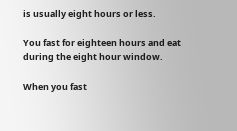is usually eight hours or less.

You fast for eighteen hours and eat during the eight hour window.

When you fast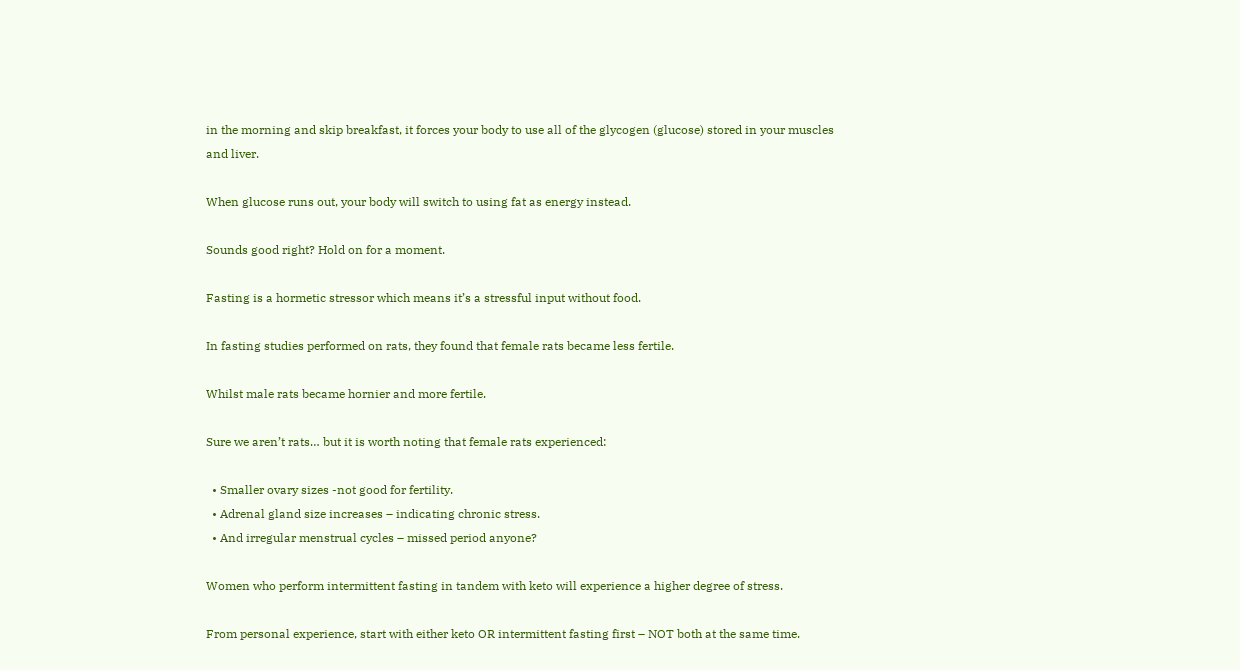in the morning and skip breakfast, it forces your body to use all of the glycogen (glucose) stored in your muscles and liver.

When glucose runs out, your body will switch to using fat as energy instead.

Sounds good right? Hold on for a moment.

Fasting is a hormetic stressor which means it’s a stressful input without food.

In fasting studies performed on rats, they found that female rats became less fertile.

Whilst male rats became hornier and more fertile.

Sure we aren’t rats… but it is worth noting that female rats experienced:

  • Smaller ovary sizes -not good for fertility.
  • Adrenal gland size increases – indicating chronic stress.
  • And irregular menstrual cycles – missed period anyone?

Women who perform intermittent fasting in tandem with keto will experience a higher degree of stress.

From personal experience, start with either keto OR intermittent fasting first – NOT both at the same time.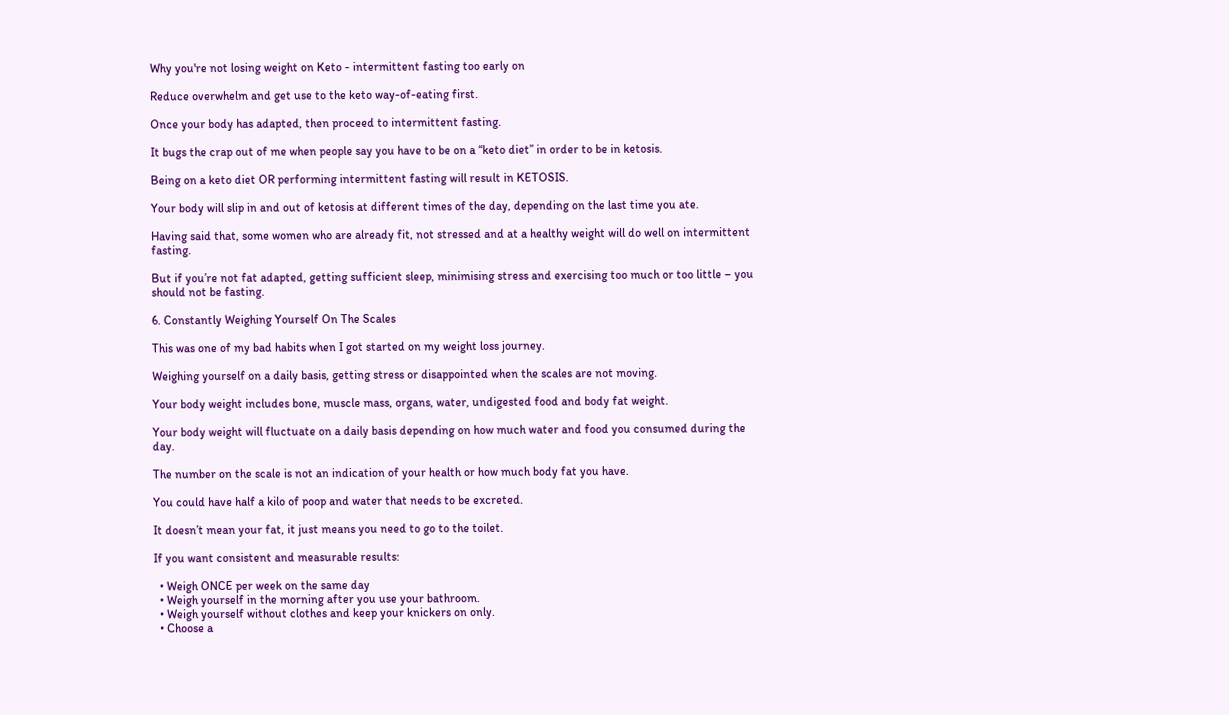Why you're not losing weight on Keto - intermittent fasting too early on

Reduce overwhelm and get use to the keto way-of-eating first.

Once your body has adapted, then proceed to intermittent fasting.

It bugs the crap out of me when people say you have to be on a “keto diet” in order to be in ketosis.

Being on a keto diet OR performing intermittent fasting will result in KETOSIS.

Your body will slip in and out of ketosis at different times of the day, depending on the last time you ate.

Having said that, some women who are already fit, not stressed and at a healthy weight will do well on intermittent fasting.

But if you’re not fat adapted, getting sufficient sleep, minimising stress and exercising too much or too little – you should not be fasting.

6. Constantly Weighing Yourself On The Scales

This was one of my bad habits when I got started on my weight loss journey.

Weighing yourself on a daily basis, getting stress or disappointed when the scales are not moving.

Your body weight includes bone, muscle mass, organs, water, undigested food and body fat weight.

Your body weight will fluctuate on a daily basis depending on how much water and food you consumed during the day.

The number on the scale is not an indication of your health or how much body fat you have.

You could have half a kilo of poop and water that needs to be excreted.

It doesn’t mean your fat, it just means you need to go to the toilet.

If you want consistent and measurable results:

  • Weigh ONCE per week on the same day
  • Weigh yourself in the morning after you use your bathroom.
  • Weigh yourself without clothes and keep your knickers on only.
  • Choose a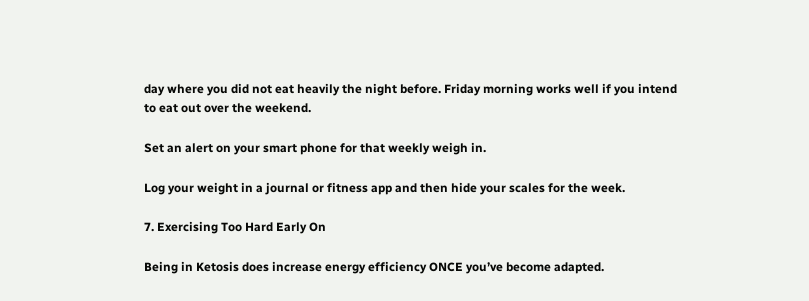day where you did not eat heavily the night before. Friday morning works well if you intend to eat out over the weekend.

Set an alert on your smart phone for that weekly weigh in.

Log your weight in a journal or fitness app and then hide your scales for the week.

7. Exercising Too Hard Early On

Being in Ketosis does increase energy efficiency ONCE you’ve become adapted.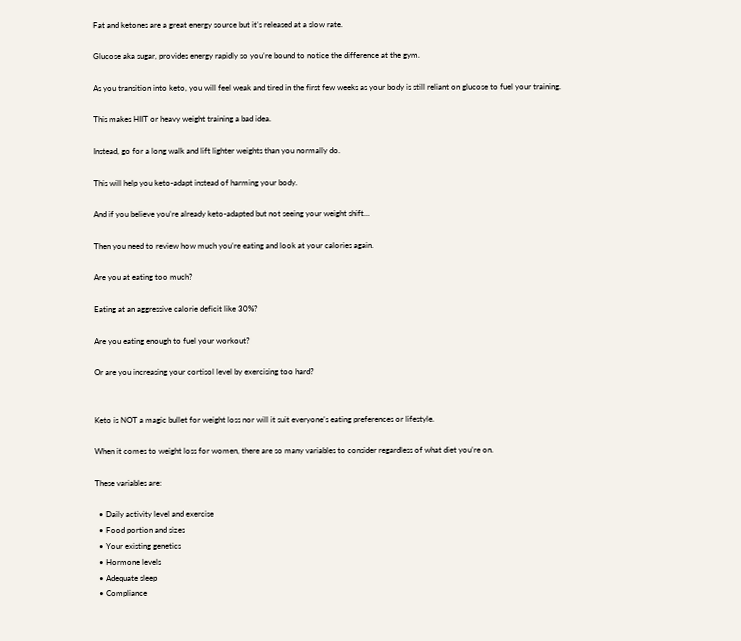Fat and ketones are a great energy source but it’s released at a slow rate.

Glucose aka sugar, provides energy rapidly so you’re bound to notice the difference at the gym.

As you transition into keto, you will feel weak and tired in the first few weeks as your body is still reliant on glucose to fuel your training.

This makes HIIT or heavy weight training a bad idea.

Instead, go for a long walk and lift lighter weights than you normally do.

This will help you keto-adapt instead of harming your body.

And if you believe you’re already keto-adapted but not seeing your weight shift…

Then you need to review how much you’re eating and look at your calories again.

Are you at eating too much?

Eating at an aggressive calorie deficit like 30%?

Are you eating enough to fuel your workout?

Or are you increasing your cortisol level by exercising too hard?


Keto is NOT a magic bullet for weight loss nor will it suit everyone’s eating preferences or lifestyle.

When it comes to weight loss for women, there are so many variables to consider regardless of what diet you’re on.

These variables are:

  • Daily activity level and exercise
  • Food portion and sizes
  • Your existing genetics
  • Hormone levels
  • Adequate sleep
  • Compliance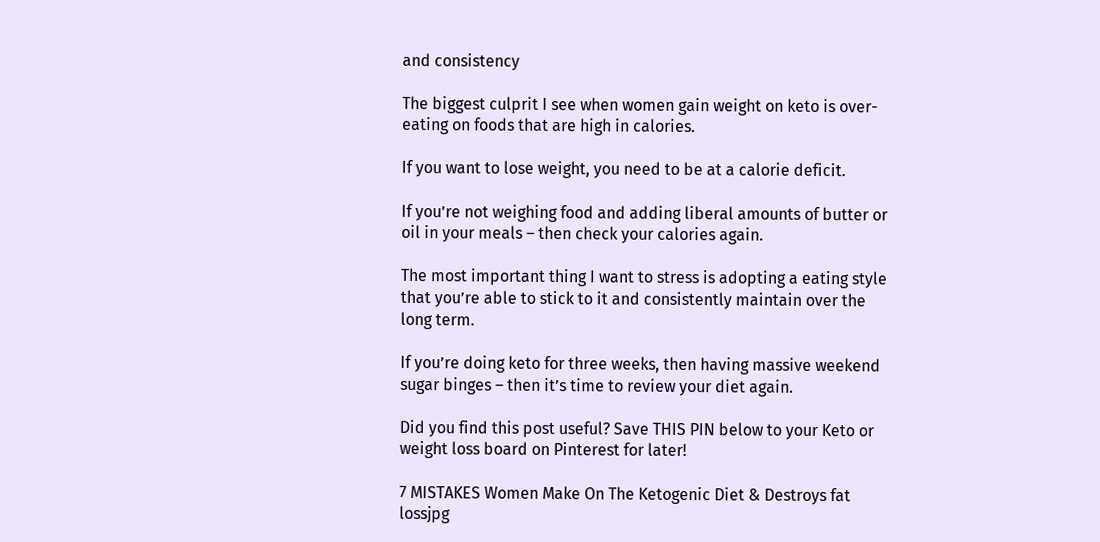and consistency

The biggest culprit I see when women gain weight on keto is over-eating on foods that are high in calories.

If you want to lose weight, you need to be at a calorie deficit.

If you’re not weighing food and adding liberal amounts of butter or oil in your meals – then check your calories again.

The most important thing I want to stress is adopting a eating style that you’re able to stick to it and consistently maintain over the long term.

If you’re doing keto for three weeks, then having massive weekend sugar binges – then it’s time to review your diet again.

Did you find this post useful? Save THIS PIN below to your Keto or weight loss board on Pinterest for later!

7 MISTAKES Women Make On The Ketogenic Diet & Destroys fat lossjpg